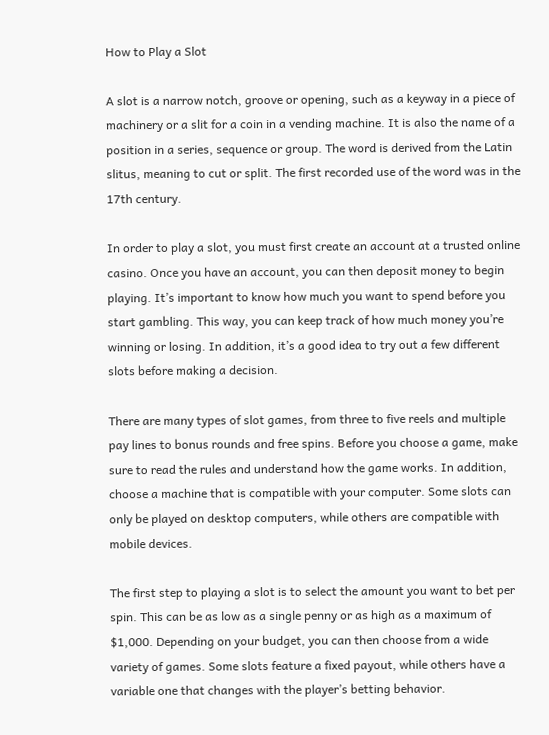How to Play a Slot

A slot is a narrow notch, groove or opening, such as a keyway in a piece of machinery or a slit for a coin in a vending machine. It is also the name of a position in a series, sequence or group. The word is derived from the Latin slitus, meaning to cut or split. The first recorded use of the word was in the 17th century.

In order to play a slot, you must first create an account at a trusted online casino. Once you have an account, you can then deposit money to begin playing. It’s important to know how much you want to spend before you start gambling. This way, you can keep track of how much money you’re winning or losing. In addition, it’s a good idea to try out a few different slots before making a decision.

There are many types of slot games, from three to five reels and multiple pay lines to bonus rounds and free spins. Before you choose a game, make sure to read the rules and understand how the game works. In addition, choose a machine that is compatible with your computer. Some slots can only be played on desktop computers, while others are compatible with mobile devices.

The first step to playing a slot is to select the amount you want to bet per spin. This can be as low as a single penny or as high as a maximum of $1,000. Depending on your budget, you can then choose from a wide variety of games. Some slots feature a fixed payout, while others have a variable one that changes with the player’s betting behavior.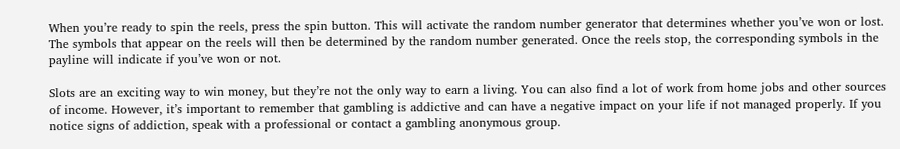When you’re ready to spin the reels, press the spin button. This will activate the random number generator that determines whether you’ve won or lost. The symbols that appear on the reels will then be determined by the random number generated. Once the reels stop, the corresponding symbols in the payline will indicate if you’ve won or not.

Slots are an exciting way to win money, but they’re not the only way to earn a living. You can also find a lot of work from home jobs and other sources of income. However, it’s important to remember that gambling is addictive and can have a negative impact on your life if not managed properly. If you notice signs of addiction, speak with a professional or contact a gambling anonymous group.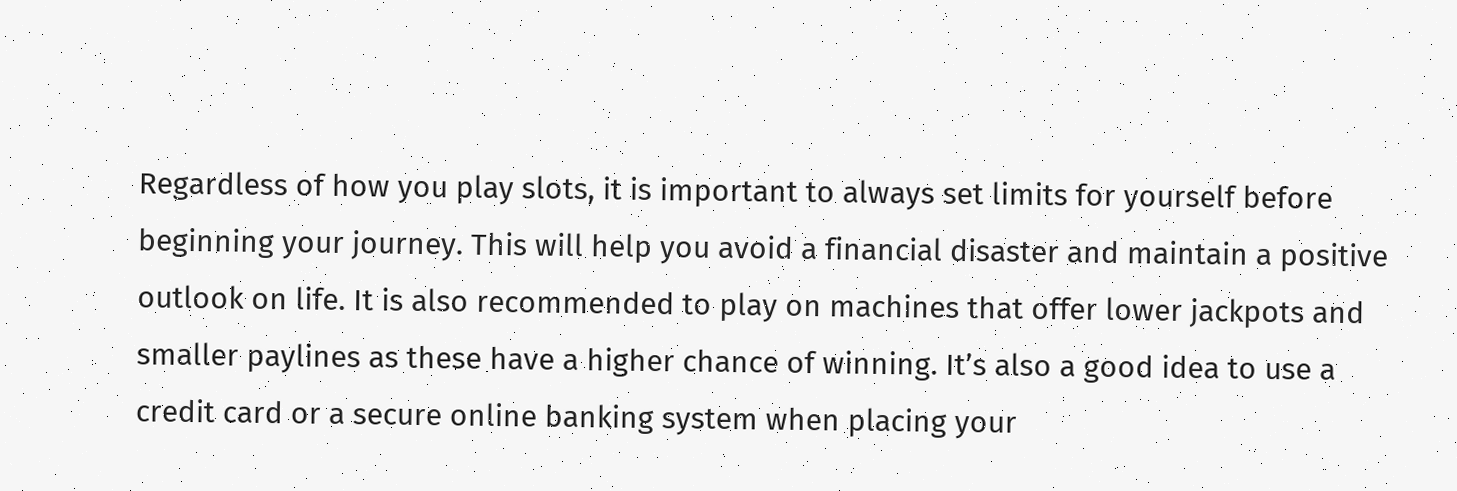Regardless of how you play slots, it is important to always set limits for yourself before beginning your journey. This will help you avoid a financial disaster and maintain a positive outlook on life. It is also recommended to play on machines that offer lower jackpots and smaller paylines as these have a higher chance of winning. It’s also a good idea to use a credit card or a secure online banking system when placing your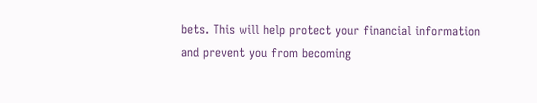bets. This will help protect your financial information and prevent you from becoming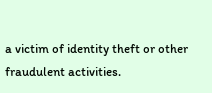a victim of identity theft or other fraudulent activities.